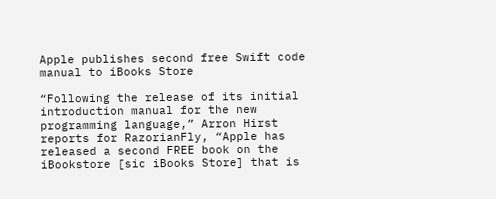Apple publishes second free Swift code manual to iBooks Store

“Following the release of its initial introduction manual for the new programming language,” Arron Hirst reports for RazorianFly, “Apple has released a second FREE book on the iBookstore [sic iBooks Store] that is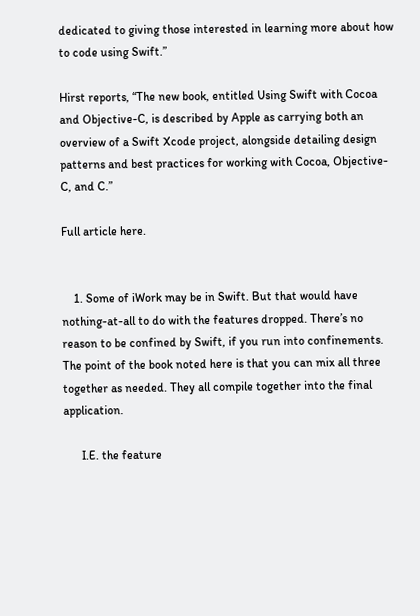dedicated to giving those interested in learning more about how to code using Swift.”

Hirst reports, “The new book, entitled Using Swift with Cocoa and Objective-C, is described by Apple as carrying both an overview of a Swift Xcode project, alongside detailing design patterns and best practices for working with Cocoa, Objective-C, and C.”

Full article here.


    1. Some of iWork may be in Swift. But that would have nothing-at-all to do with the features dropped. There’s no reason to be confined by Swift, if you run into confinements. The point of the book noted here is that you can mix all three together as needed. They all compile together into the final application.

      I.E. the feature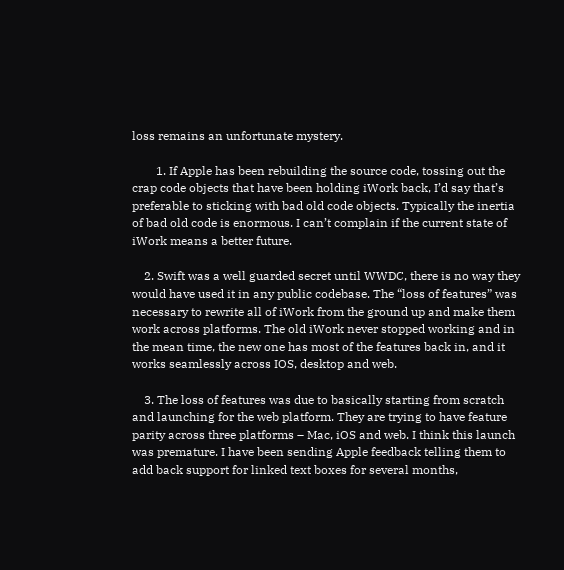loss remains an unfortunate mystery.

        1. If Apple has been rebuilding the source code, tossing out the crap code objects that have been holding iWork back, I’d say that’s preferable to sticking with bad old code objects. Typically the inertia of bad old code is enormous. I can’t complain if the current state of iWork means a better future.

    2. Swift was a well guarded secret until WWDC, there is no way they would have used it in any public codebase. The “loss of features” was necessary to rewrite all of iWork from the ground up and make them work across platforms. The old iWork never stopped working and in the mean time, the new one has most of the features back in, and it works seamlessly across IOS, desktop and web.

    3. The loss of features was due to basically starting from scratch and launching for the web platform. They are trying to have feature parity across three platforms – Mac, iOS and web. I think this launch was premature. I have been sending Apple feedback telling them to add back support for linked text boxes for several months,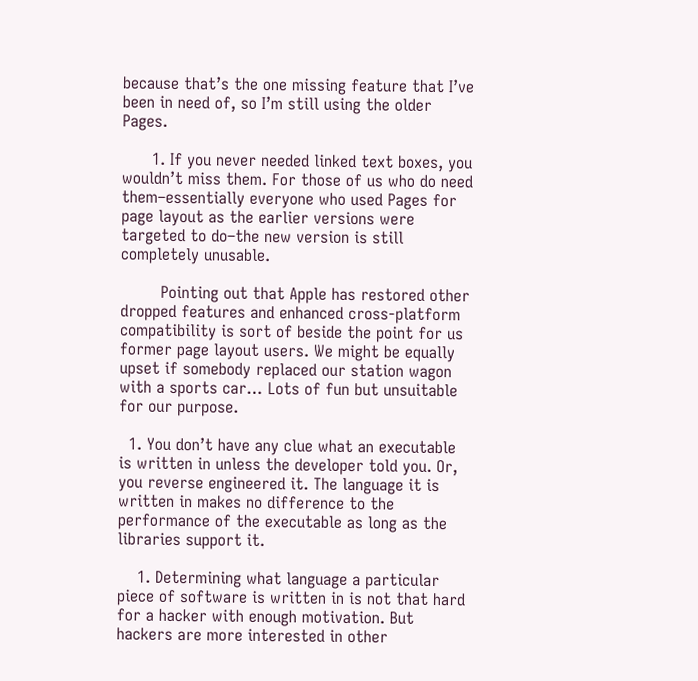because that’s the one missing feature that I’ve been in need of, so I’m still using the older Pages.

      1. If you never needed linked text boxes, you wouldn’t miss them. For those of us who do need them–essentially everyone who used Pages for page layout as the earlier versions were targeted to do–the new version is still completely unusable.

        Pointing out that Apple has restored other dropped features and enhanced cross-platform compatibility is sort of beside the point for us former page layout users. We might be equally upset if somebody replaced our station wagon with a sports car… Lots of fun but unsuitable for our purpose.

  1. You don’t have any clue what an executable is written in unless the developer told you. Or, you reverse engineered it. The language it is written in makes no difference to the performance of the executable as long as the libraries support it.

    1. Determining what language a particular piece of software is written in is not that hard for a hacker with enough motivation. But hackers are more interested in other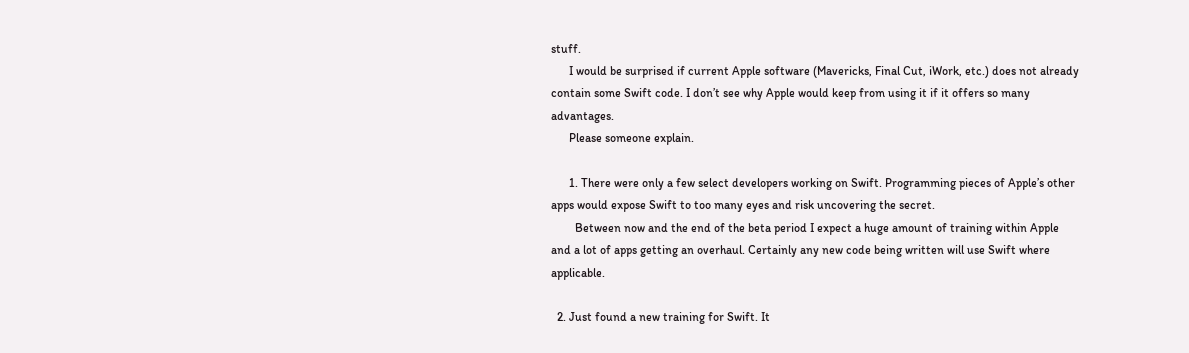stuff.
      I would be surprised if current Apple software (Mavericks, Final Cut, iWork, etc.) does not already contain some Swift code. I don’t see why Apple would keep from using it if it offers so many advantages.
      Please someone explain.

      1. There were only a few select developers working on Swift. Programming pieces of Apple’s other apps would expose Swift to too many eyes and risk uncovering the secret.
        Between now and the end of the beta period I expect a huge amount of training within Apple and a lot of apps getting an overhaul. Certainly any new code being written will use Swift where applicable.

  2. Just found a new training for Swift. It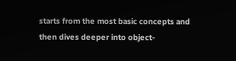starts from the most basic concepts and then dives deeper into object-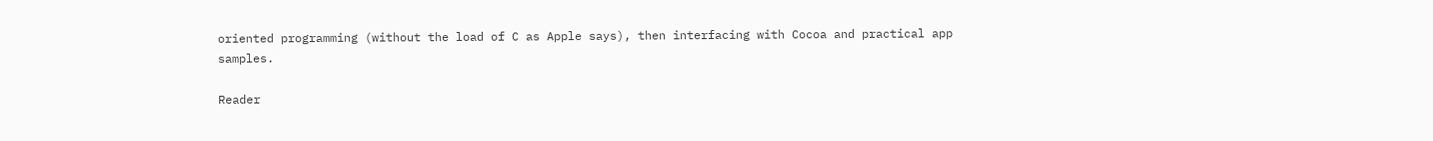oriented programming (without the load of C as Apple says), then interfacing with Cocoa and practical app samples.

Reader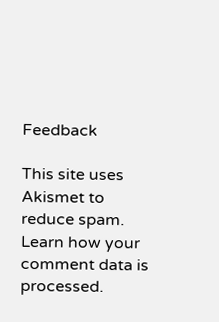Feedback

This site uses Akismet to reduce spam. Learn how your comment data is processed.